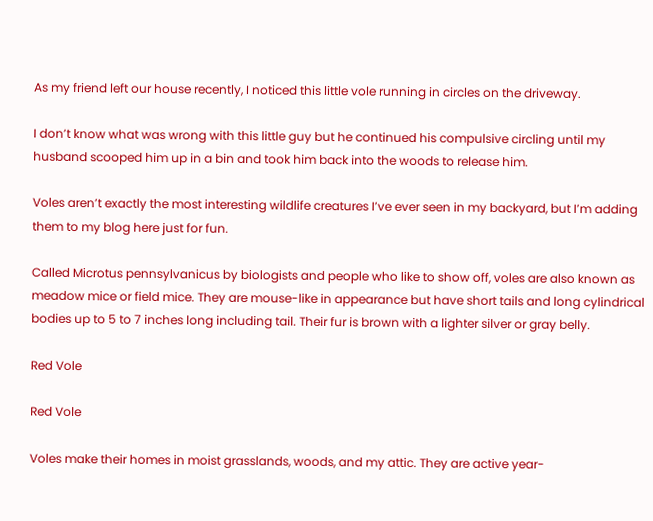As my friend left our house recently, I noticed this little vole running in circles on the driveway.

I don’t know what was wrong with this little guy but he continued his compulsive circling until my husband scooped him up in a bin and took him back into the woods to release him.

Voles aren’t exactly the most interesting wildlife creatures I’ve ever seen in my backyard, but I’m adding them to my blog here just for fun.

Called Microtus pennsylvanicus by biologists and people who like to show off, voles are also known as meadow mice or field mice. They are mouse-like in appearance but have short tails and long cylindrical bodies up to 5 to 7 inches long including tail. Their fur is brown with a lighter silver or gray belly.

Red Vole

Red Vole

Voles make their homes in moist grasslands, woods, and my attic. They are active year-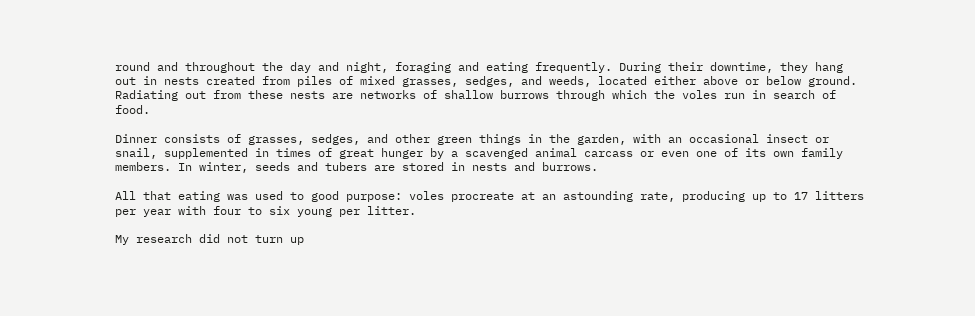round and throughout the day and night, foraging and eating frequently. During their downtime, they hang out in nests created from piles of mixed grasses, sedges, and weeds, located either above or below ground. Radiating out from these nests are networks of shallow burrows through which the voles run in search of food.

Dinner consists of grasses, sedges, and other green things in the garden, with an occasional insect or snail, supplemented in times of great hunger by a scavenged animal carcass or even one of its own family members. In winter, seeds and tubers are stored in nests and burrows.

All that eating was used to good purpose: voles procreate at an astounding rate, producing up to 17 litters per year with four to six young per litter.

My research did not turn up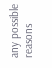any possible reasons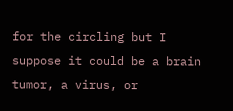for the circling but I suppose it could be a brain tumor, a virus, or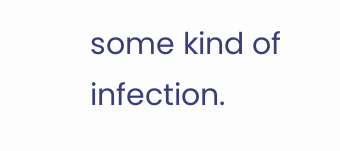some kind of infection.